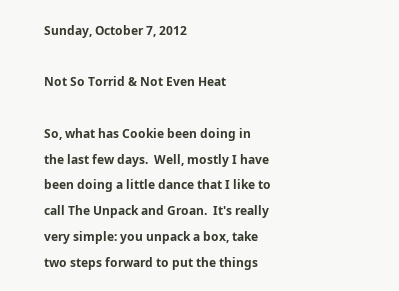Sunday, October 7, 2012

Not So Torrid & Not Even Heat

So, what has Cookie been doing in the last few days.  Well, mostly I have been doing a little dance that I like to call The Unpack and Groan.  It's really very simple: you unpack a box, take two steps forward to put the things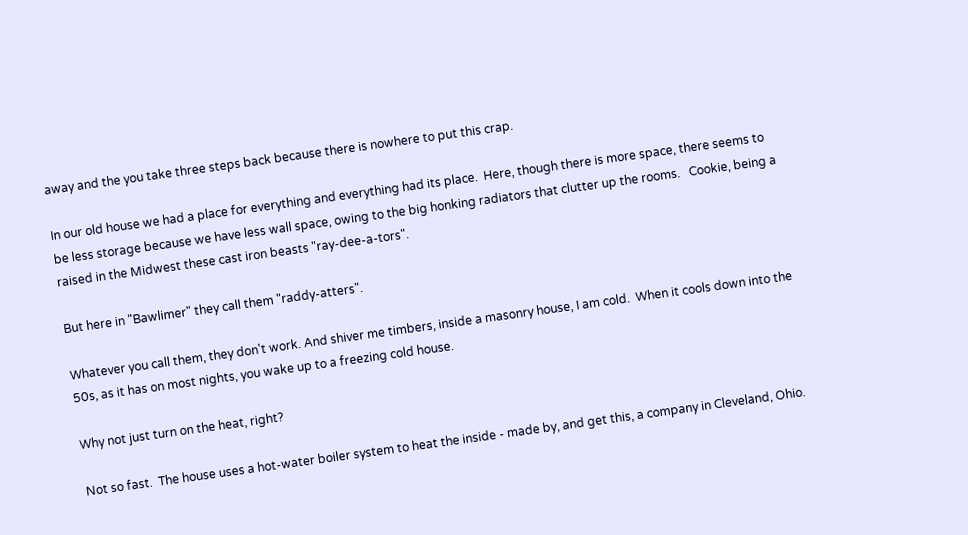away and the you take three steps back because there is nowhere to put this crap.

In our old house we had a place for everything and everything had its place.  Here, though there is more space, there seems to be less storage because we have less wall space, owing to the big honking radiators that clutter up the rooms.   Cookie, being a raised in the Midwest these cast iron beasts "ray-dee-a-tors".

But here in "Bawlimer" they call them "raddy-atters".

Whatever you call them, they don't work. And shiver me timbers, inside a masonry house, I am cold.  When it cools down into the 50s, as it has on most nights, you wake up to a freezing cold house.

Why not just turn on the heat, right?

Not so fast.  The house uses a hot-water boiler system to heat the inside - made by, and get this, a company in Cleveland, Ohio.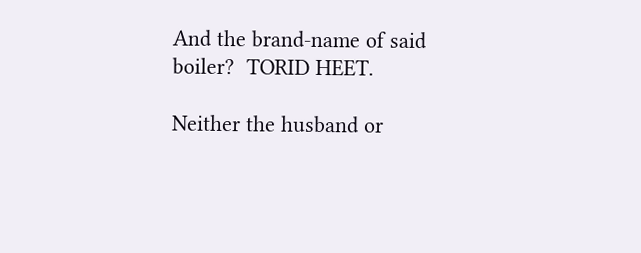And the brand-name of said boiler?  TORID HEET.

Neither the husband or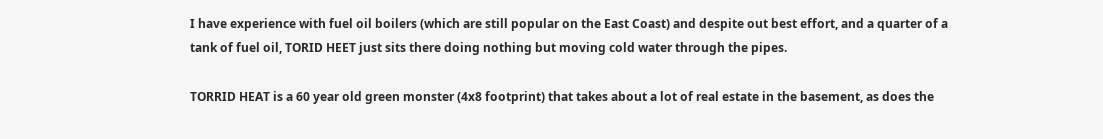I have experience with fuel oil boilers (which are still popular on the East Coast) and despite out best effort, and a quarter of a tank of fuel oil, TORID HEET just sits there doing nothing but moving cold water through the pipes.

TORRID HEAT is a 60 year old green monster (4x8 footprint) that takes about a lot of real estate in the basement, as does the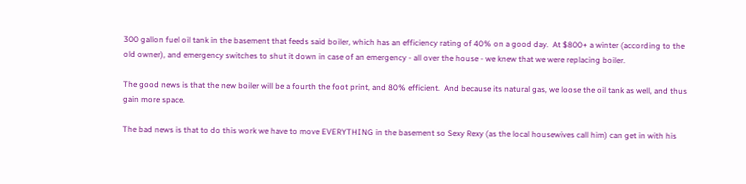300 gallon fuel oil tank in the basement that feeds said boiler, which has an efficiency rating of 40% on a good day.  At $800+ a winter (according to the old owner), and emergency switches to shut it down in case of an emergency - all over the house - we knew that we were replacing boiler.

The good news is that the new boiler will be a fourth the foot print, and 80% efficient.  And because its natural gas, we loose the oil tank as well, and thus gain more space.

The bad news is that to do this work we have to move EVERYTHING in the basement so Sexy Rexy (as the local housewives call him) can get in with his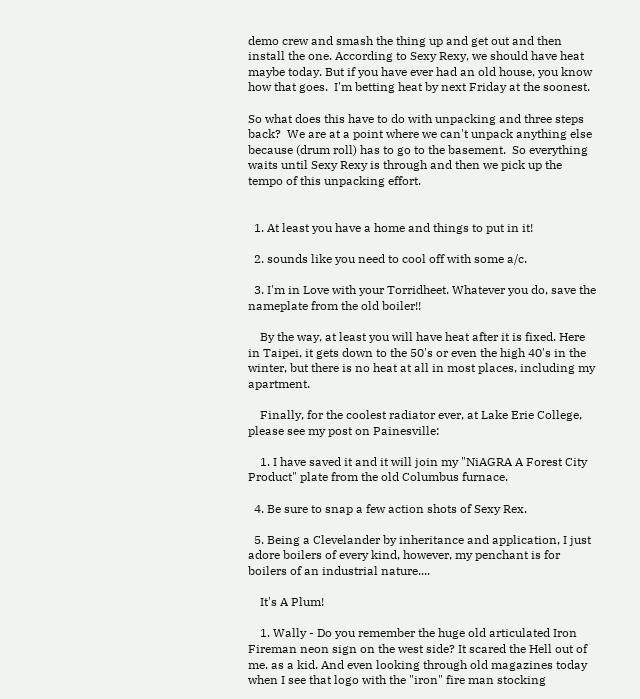demo crew and smash the thing up and get out and then install the one. According to Sexy Rexy, we should have heat maybe today. But if you have ever had an old house, you know how that goes.  I'm betting heat by next Friday at the soonest.

So what does this have to do with unpacking and three steps back?  We are at a point where we can't unpack anything else because (drum roll) has to go to the basement.  So everything waits until Sexy Rexy is through and then we pick up the tempo of this unpacking effort.


  1. At least you have a home and things to put in it!

  2. sounds like you need to cool off with some a/c.

  3. I'm in Love with your Torridheet. Whatever you do, save the nameplate from the old boiler!!

    By the way, at least you will have heat after it is fixed. Here in Taipei, it gets down to the 50's or even the high 40's in the winter, but there is no heat at all in most places, including my apartment.

    Finally, for the coolest radiator ever, at Lake Erie College, please see my post on Painesville:

    1. I have saved it and it will join my "NiAGRA A Forest City Product" plate from the old Columbus furnace.

  4. Be sure to snap a few action shots of Sexy Rex.

  5. Being a Clevelander by inheritance and application, I just adore boilers of every kind, however, my penchant is for boilers of an industrial nature....

    It's A Plum!

    1. Wally - Do you remember the huge old articulated Iron Fireman neon sign on the west side? It scared the Hell out of me. as a kid. And even looking through old magazines today when I see that logo with the "iron" fire man stocking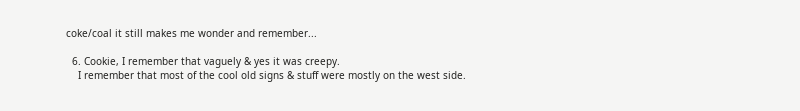coke/coal it still makes me wonder and remember...

  6. Cookie, I remember that vaguely & yes it was creepy.
    I remember that most of the cool old signs & stuff were mostly on the west side.